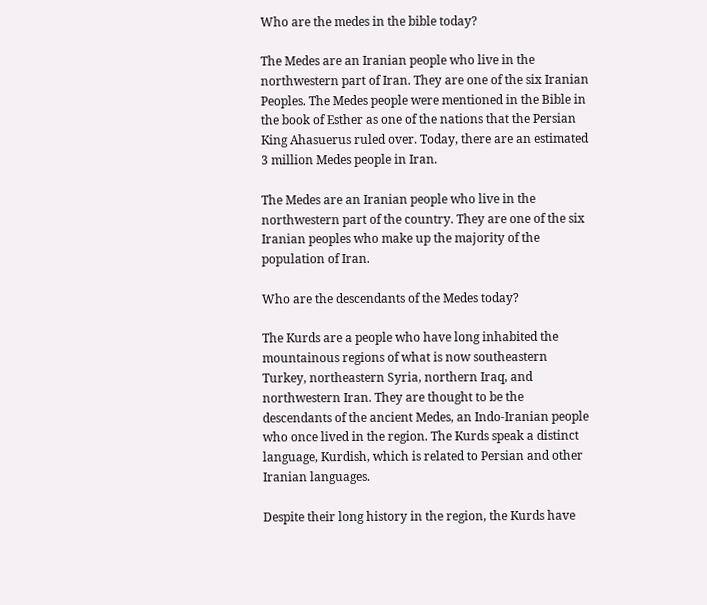Who are the medes in the bible today?

The Medes are an Iranian people who live in the northwestern part of Iran. They are one of the six Iranian Peoples. The Medes people were mentioned in the Bible in the book of Esther as one of the nations that the Persian King Ahasuerus ruled over. Today, there are an estimated 3 million Medes people in Iran.

The Medes are an Iranian people who live in the northwestern part of the country. They are one of the six Iranian peoples who make up the majority of the population of Iran.

Who are the descendants of the Medes today?

The Kurds are a people who have long inhabited the mountainous regions of what is now southeastern Turkey, northeastern Syria, northern Iraq, and northwestern Iran. They are thought to be the descendants of the ancient Medes, an Indo-Iranian people who once lived in the region. The Kurds speak a distinct language, Kurdish, which is related to Persian and other Iranian languages.

Despite their long history in the region, the Kurds have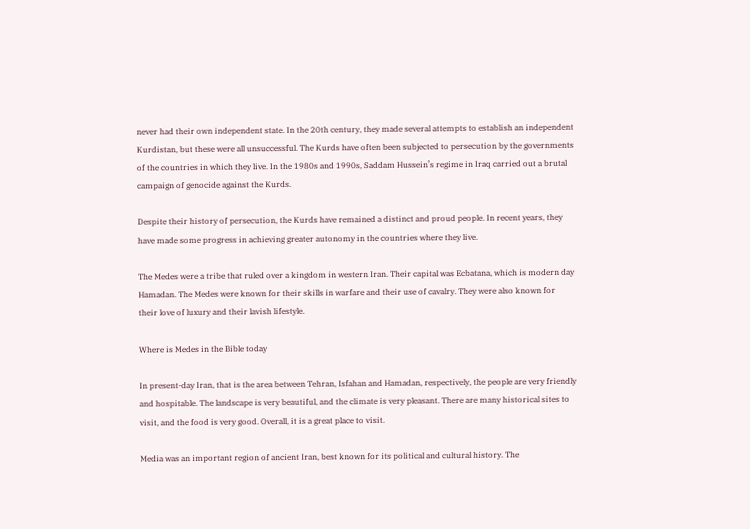never had their own independent state. In the 20th century, they made several attempts to establish an independent Kurdistan, but these were all unsuccessful. The Kurds have often been subjected to persecution by the governments of the countries in which they live. In the 1980s and 1990s, Saddam Hussein’s regime in Iraq carried out a brutal campaign of genocide against the Kurds.

Despite their history of persecution, the Kurds have remained a distinct and proud people. In recent years, they have made some progress in achieving greater autonomy in the countries where they live.

The Medes were a tribe that ruled over a kingdom in western Iran. Their capital was Ecbatana, which is modern day Hamadan. The Medes were known for their skills in warfare and their use of cavalry. They were also known for their love of luxury and their lavish lifestyle.

Where is Medes in the Bible today

In present-day Iran, that is the area between Tehran, Isfahan and Hamadan, respectively, the people are very friendly and hospitable. The landscape is very beautiful, and the climate is very pleasant. There are many historical sites to visit, and the food is very good. Overall, it is a great place to visit.

Media was an important region of ancient Iran, best known for its political and cultural history. The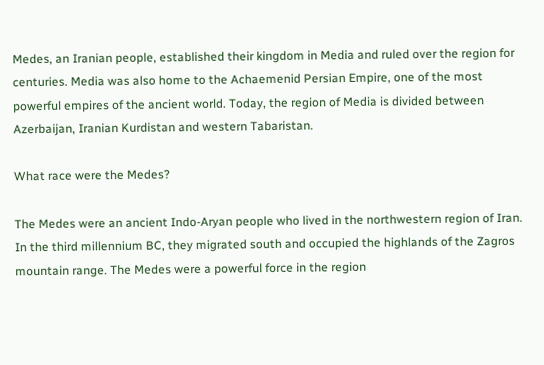Medes, an Iranian people, established their kingdom in Media and ruled over the region for centuries. Media was also home to the Achaemenid Persian Empire, one of the most powerful empires of the ancient world. Today, the region of Media is divided between Azerbaijan, Iranian Kurdistan and western Tabaristan.

What race were the Medes?

The Medes were an ancient Indo-Aryan people who lived in the northwestern region of Iran. In the third millennium BC, they migrated south and occupied the highlands of the Zagros mountain range. The Medes were a powerful force in the region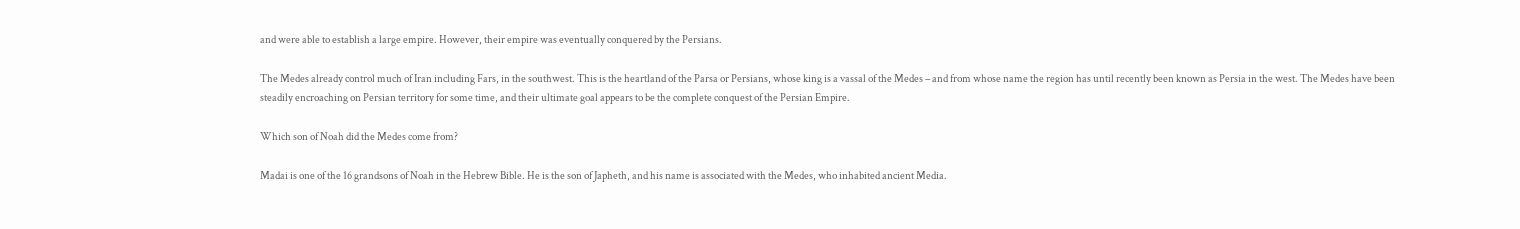and were able to establish a large empire. However, their empire was eventually conquered by the Persians.

The Medes already control much of Iran including Fars, in the southwest. This is the heartland of the Parsa or Persians, whose king is a vassal of the Medes – and from whose name the region has until recently been known as Persia in the west. The Medes have been steadily encroaching on Persian territory for some time, and their ultimate goal appears to be the complete conquest of the Persian Empire.

Which son of Noah did the Medes come from?

Madai is one of the 16 grandsons of Noah in the Hebrew Bible. He is the son of Japheth, and his name is associated with the Medes, who inhabited ancient Media.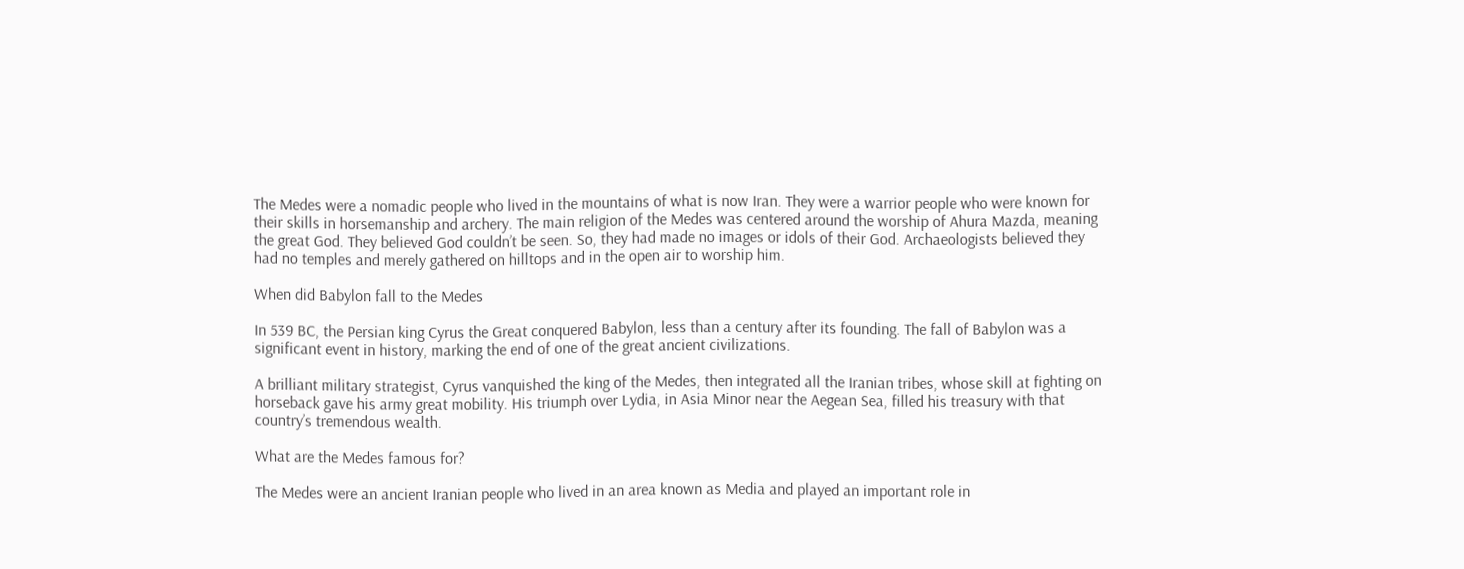The Medes were a nomadic people who lived in the mountains of what is now Iran. They were a warrior people who were known for their skills in horsemanship and archery. The main religion of the Medes was centered around the worship of Ahura Mazda, meaning the great God. They believed God couldn’t be seen. So, they had made no images or idols of their God. Archaeologists believed they had no temples and merely gathered on hilltops and in the open air to worship him.

When did Babylon fall to the Medes

In 539 BC, the Persian king Cyrus the Great conquered Babylon, less than a century after its founding. The fall of Babylon was a significant event in history, marking the end of one of the great ancient civilizations.

A brilliant military strategist, Cyrus vanquished the king of the Medes, then integrated all the Iranian tribes, whose skill at fighting on horseback gave his army great mobility. His triumph over Lydia, in Asia Minor near the Aegean Sea, filled his treasury with that country’s tremendous wealth.

What are the Medes famous for?

The Medes were an ancient Iranian people who lived in an area known as Media and played an important role in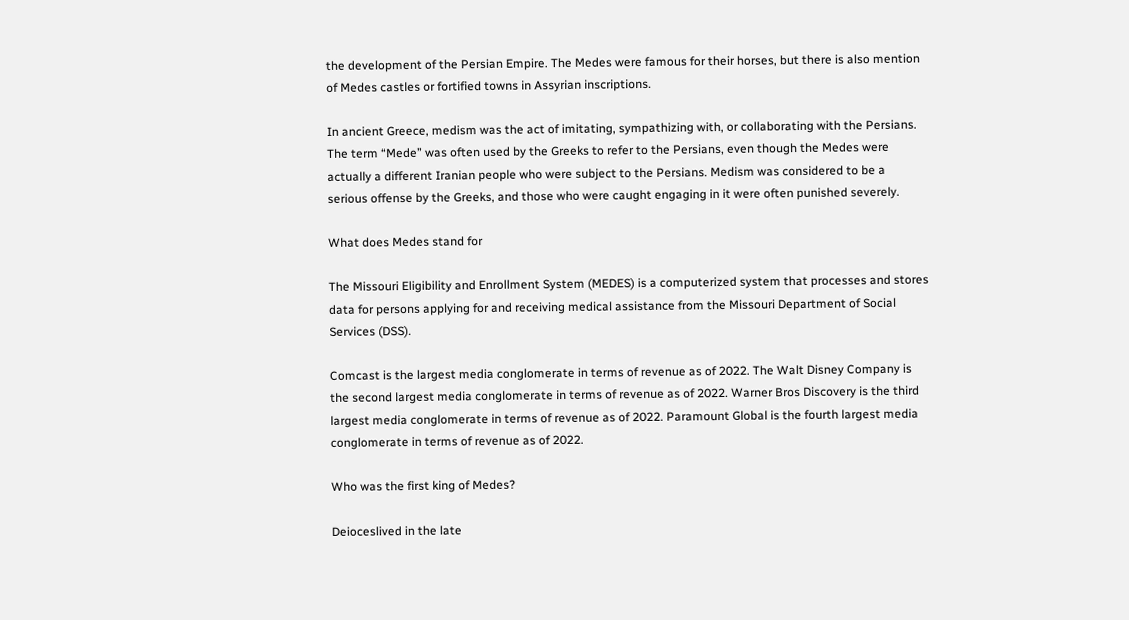the development of the Persian Empire. The Medes were famous for their horses, but there is also mention of Medes castles or fortified towns in Assyrian inscriptions.

In ancient Greece, medism was the act of imitating, sympathizing with, or collaborating with the Persians. The term “Mede” was often used by the Greeks to refer to the Persians, even though the Medes were actually a different Iranian people who were subject to the Persians. Medism was considered to be a serious offense by the Greeks, and those who were caught engaging in it were often punished severely.

What does Medes stand for

The Missouri Eligibility and Enrollment System (MEDES) is a computerized system that processes and stores data for persons applying for and receiving medical assistance from the Missouri Department of Social Services (DSS).

Comcast is the largest media conglomerate in terms of revenue as of 2022. The Walt Disney Company is the second largest media conglomerate in terms of revenue as of 2022. Warner Bros Discovery is the third largest media conglomerate in terms of revenue as of 2022. Paramount Global is the fourth largest media conglomerate in terms of revenue as of 2022.

Who was the first king of Medes?

Deioceslived in the late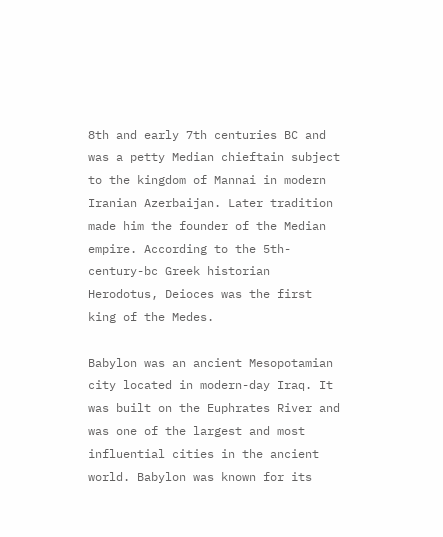8th and early 7th centuries BC and was a petty Median chieftain subject to the kingdom of Mannai in modern Iranian Azerbaijan. Later tradition made him the founder of the Median empire. According to the 5th-century-bc Greek historian Herodotus, Deioces was the first king of the Medes.

Babylon was an ancient Mesopotamian city located in modern-day Iraq. It was built on the Euphrates River and was one of the largest and most influential cities in the ancient world. Babylon was known for its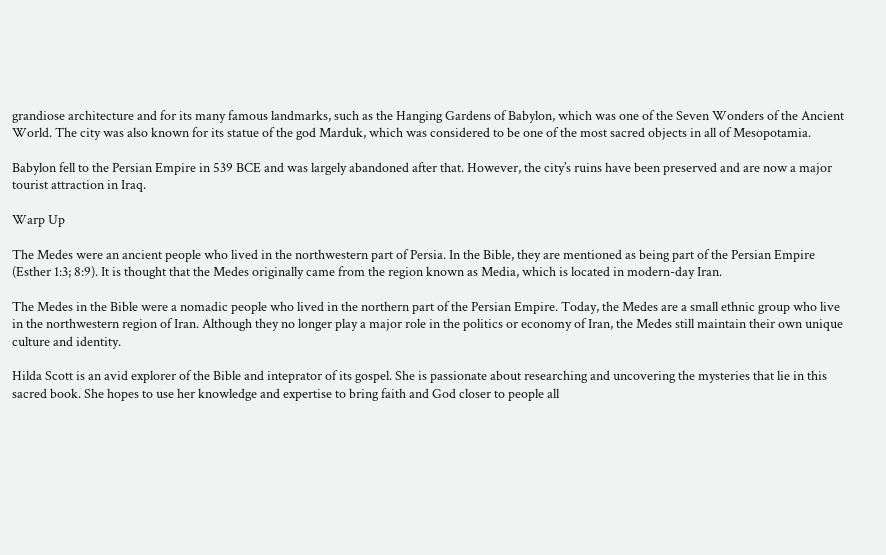grandiose architecture and for its many famous landmarks, such as the Hanging Gardens of Babylon, which was one of the Seven Wonders of the Ancient World. The city was also known for its statue of the god Marduk, which was considered to be one of the most sacred objects in all of Mesopotamia.

Babylon fell to the Persian Empire in 539 BCE and was largely abandoned after that. However, the city’s ruins have been preserved and are now a major tourist attraction in Iraq.

Warp Up

The Medes were an ancient people who lived in the northwestern part of Persia. In the Bible, they are mentioned as being part of the Persian Empire (Esther 1:3; 8:9). It is thought that the Medes originally came from the region known as Media, which is located in modern-day Iran.

The Medes in the Bible were a nomadic people who lived in the northern part of the Persian Empire. Today, the Medes are a small ethnic group who live in the northwestern region of Iran. Although they no longer play a major role in the politics or economy of Iran, the Medes still maintain their own unique culture and identity.

Hilda Scott is an avid explorer of the Bible and inteprator of its gospel. She is passionate about researching and uncovering the mysteries that lie in this sacred book. She hopes to use her knowledge and expertise to bring faith and God closer to people all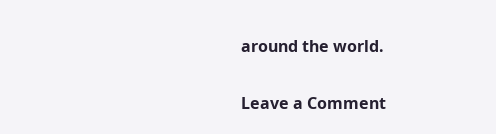around the world.

Leave a Comment